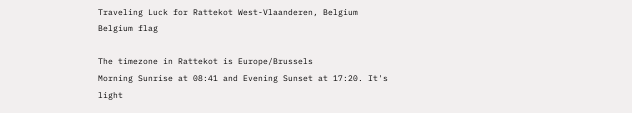Traveling Luck for Rattekot West-Vlaanderen, Belgium Belgium flag

The timezone in Rattekot is Europe/Brussels
Morning Sunrise at 08:41 and Evening Sunset at 17:20. It's light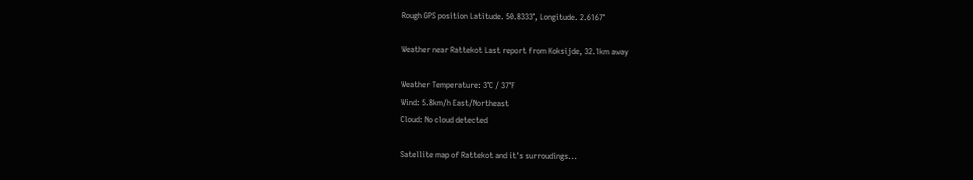Rough GPS position Latitude. 50.8333°, Longitude. 2.6167°

Weather near Rattekot Last report from Koksijde, 32.1km away

Weather Temperature: 3°C / 37°F
Wind: 5.8km/h East/Northeast
Cloud: No cloud detected

Satellite map of Rattekot and it's surroudings...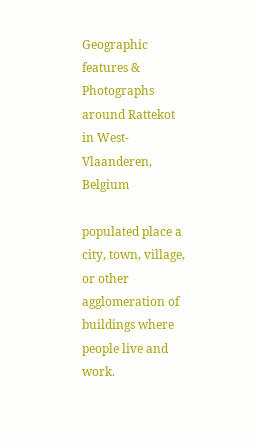Geographic features & Photographs around Rattekot in West-Vlaanderen, Belgium

populated place a city, town, village, or other agglomeration of buildings where people live and work.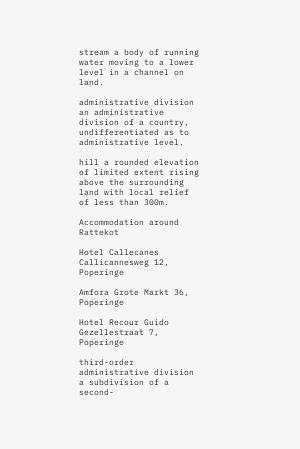stream a body of running water moving to a lower level in a channel on land.

administrative division an administrative division of a country, undifferentiated as to administrative level.

hill a rounded elevation of limited extent rising above the surrounding land with local relief of less than 300m.

Accommodation around Rattekot

Hotel Callecanes Callicannesweg 12, Poperinge

Amfora Grote Markt 36, Poperinge

Hotel Recour Guido Gezellestraat 7, Poperinge

third-order administrative division a subdivision of a second-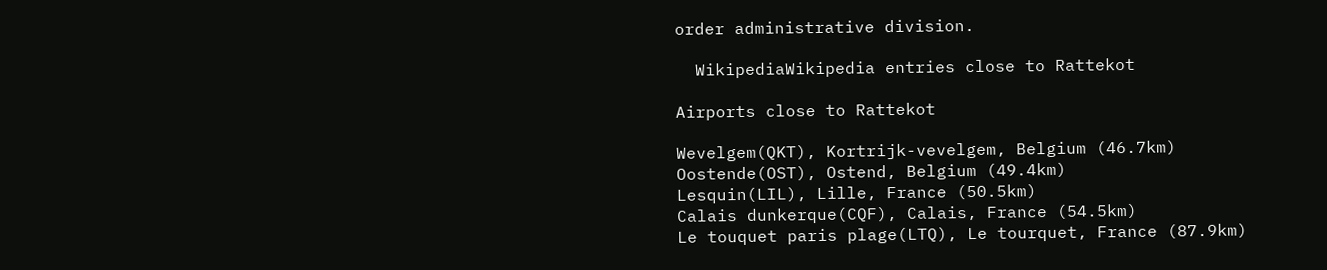order administrative division.

  WikipediaWikipedia entries close to Rattekot

Airports close to Rattekot

Wevelgem(QKT), Kortrijk-vevelgem, Belgium (46.7km)
Oostende(OST), Ostend, Belgium (49.4km)
Lesquin(LIL), Lille, France (50.5km)
Calais dunkerque(CQF), Calais, France (54.5km)
Le touquet paris plage(LTQ), Le tourquet, France (87.9km)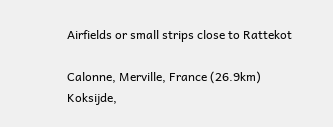Airfields or small strips close to Rattekot

Calonne, Merville, France (26.9km)
Koksijde,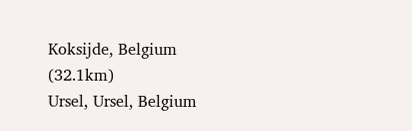Koksijde, Belgium (32.1km)
Ursel, Ursel, Belgium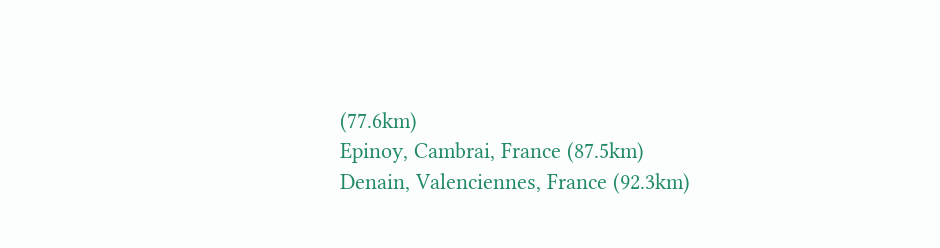(77.6km)
Epinoy, Cambrai, France (87.5km)
Denain, Valenciennes, France (92.3km)